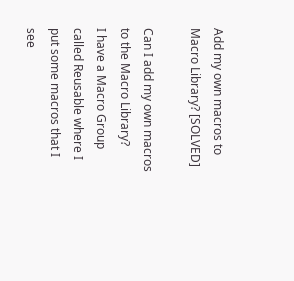Add my own macros to Macro Library? [SOLVED]

Can I add my own macros to the Macro Library?
I have a Macro Group called Reusable where I put some macros that I see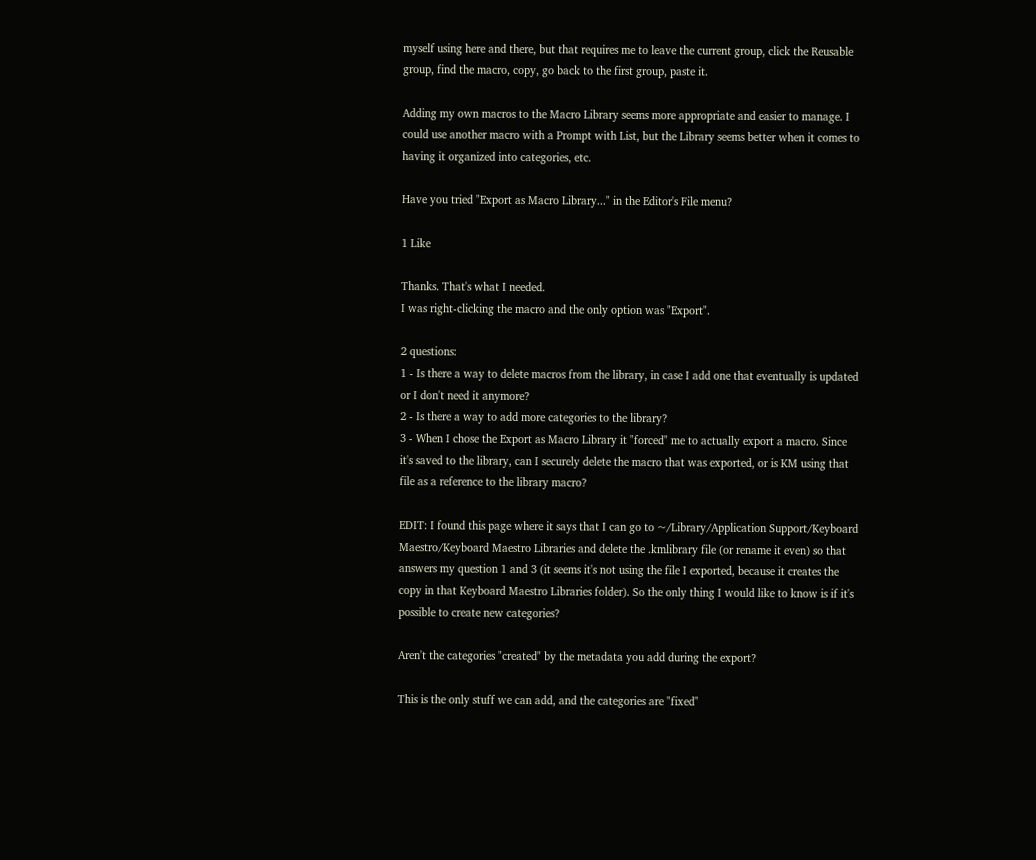myself using here and there, but that requires me to leave the current group, click the Reusable group, find the macro, copy, go back to the first group, paste it.

Adding my own macros to the Macro Library seems more appropriate and easier to manage. I could use another macro with a Prompt with List, but the Library seems better when it comes to having it organized into categories, etc.

Have you tried "Export as Macro Library..." in the Editor's File menu?

1 Like

Thanks. That's what I needed.
I was right-clicking the macro and the only option was "Export".

2 questions:
1 - Is there a way to delete macros from the library, in case I add one that eventually is updated or I don't need it anymore?
2 - Is there a way to add more categories to the library?
3 - When I chose the Export as Macro Library it "forced" me to actually export a macro. Since it's saved to the library, can I securely delete the macro that was exported, or is KM using that file as a reference to the library macro?

EDIT: I found this page where it says that I can go to ~/Library/Application Support/Keyboard Maestro/Keyboard Maestro Libraries and delete the .kmlibrary file (or rename it even) so that answers my question 1 and 3 (it seems it's not using the file I exported, because it creates the copy in that Keyboard Maestro Libraries folder). So the only thing I would like to know is if it's possible to create new categories?

Aren't the categories "created" by the metadata you add during the export?

This is the only stuff we can add, and the categories are "fixed"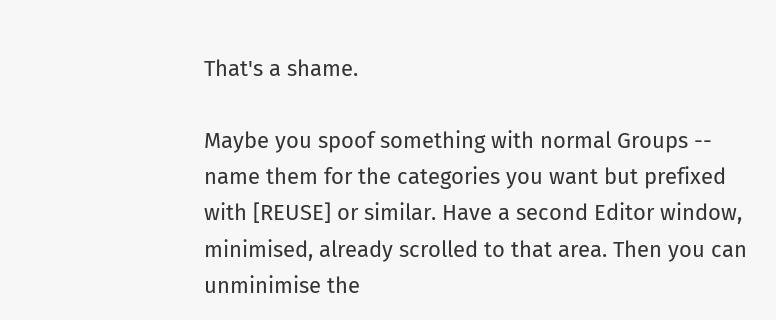That's a shame.

Maybe you spoof something with normal Groups -- name them for the categories you want but prefixed with [REUSE] or similar. Have a second Editor window, minimised, already scrolled to that area. Then you can unminimise the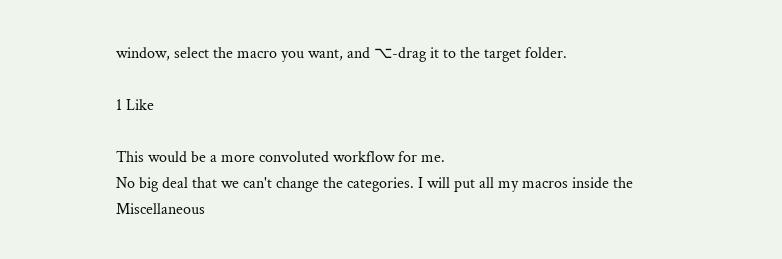window, select the macro you want, and ⌥-drag it to the target folder.

1 Like

This would be a more convoluted workflow for me.
No big deal that we can't change the categories. I will put all my macros inside the Miscellaneous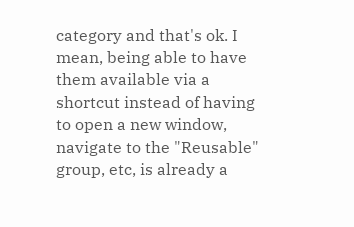category and that's ok. I mean, being able to have them available via a shortcut instead of having to open a new window, navigate to the "Reusable" group, etc, is already a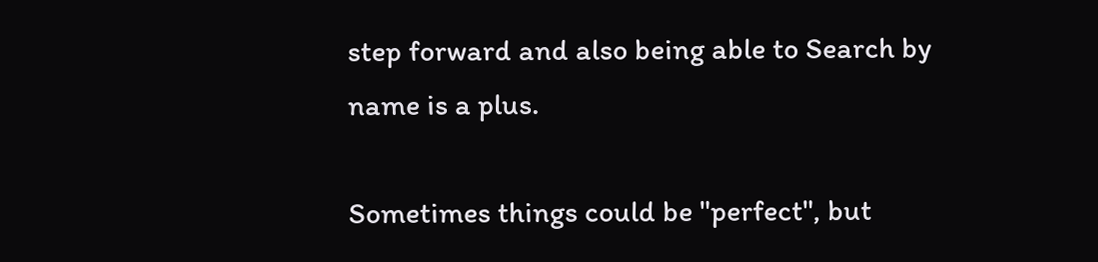step forward and also being able to Search by name is a plus.

Sometimes things could be "perfect", but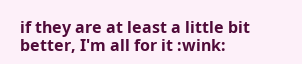if they are at least a little bit better, I'm all for it :wink: